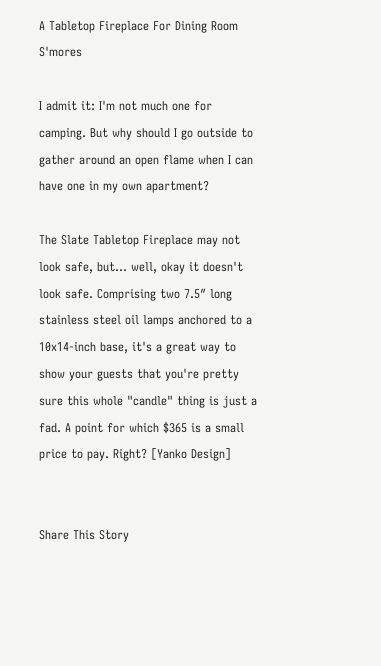A Tabletop Fireplace For Dining Room S'mores

I admit it: I'm not much one for camping. But why should I go outside to gather around an open flame when I can have one in my own apartment?

The Slate Tabletop Fireplace may not look safe, but... well, okay it doesn't look safe. Comprising two 7.5″ long stainless steel oil lamps anchored to a 10x14-inch base, it's a great way to show your guests that you're pretty sure this whole "candle" thing is just a fad. A point for which $365 is a small price to pay. Right? [Yanko Design]


Share This Story